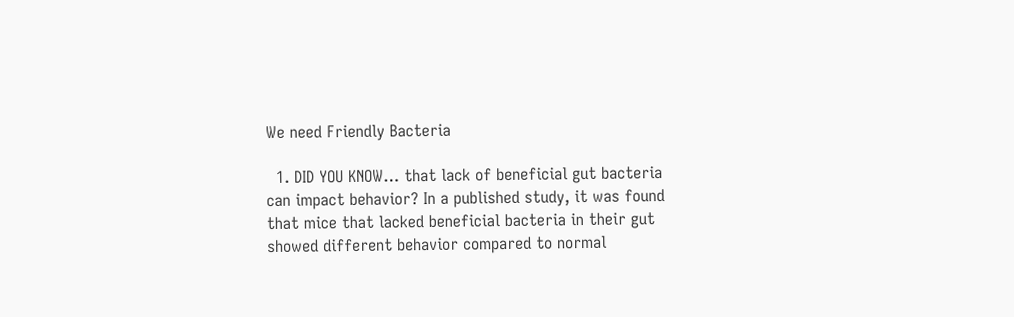We need Friendly Bacteria

  1. DID YOU KNOW… that lack of beneficial gut bacteria can impact behavior? In a published study, it was found that mice that lacked beneficial bacteria in their gut showed different behavior compared to normal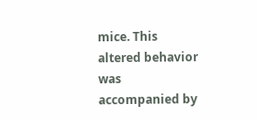mice. This altered behavior was accompanied by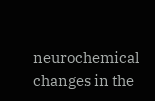neurochemical changes in the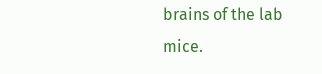brains of the lab mice.